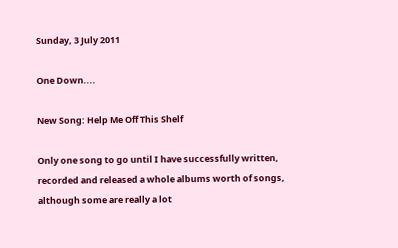Sunday, 3 July 2011

One Down....

New Song: Help Me Off This Shelf

Only one song to go until I have successfully written, recorded and released a whole albums worth of songs, although some are really a lot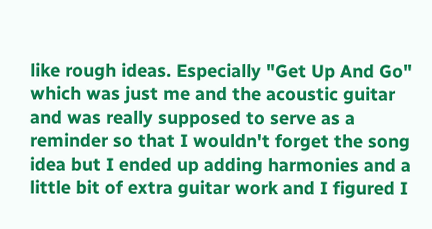like rough ideas. Especially "Get Up And Go" which was just me and the acoustic guitar and was really supposed to serve as a reminder so that I wouldn't forget the song idea but I ended up adding harmonies and a little bit of extra guitar work and I figured I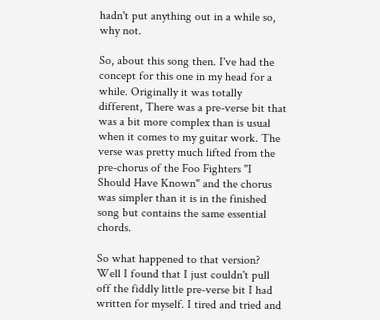hadn't put anything out in a while so, why not.

So, about this song then. I've had the concept for this one in my head for a while. Originally it was totally different, There was a pre-verse bit that was a bit more complex than is usual when it comes to my guitar work. The verse was pretty much lifted from the pre-chorus of the Foo Fighters "I Should Have Known" and the chorus was simpler than it is in the finished song but contains the same essential chords.

So what happened to that version? Well I found that I just couldn't pull off the fiddly little pre-verse bit I had written for myself. I tired and tried and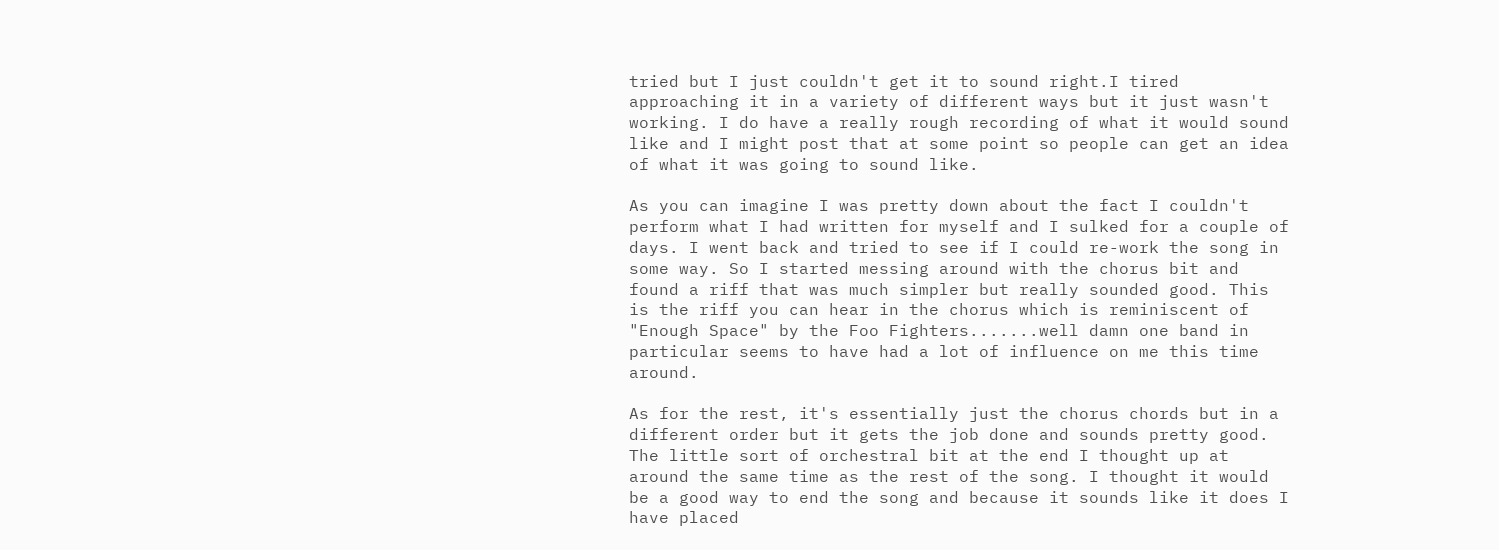tried but I just couldn't get it to sound right.I tired approaching it in a variety of different ways but it just wasn't working. I do have a really rough recording of what it would sound like and I might post that at some point so people can get an idea of what it was going to sound like.

As you can imagine I was pretty down about the fact I couldn't perform what I had written for myself and I sulked for a couple of days. I went back and tried to see if I could re-work the song in some way. So I started messing around with the chorus bit and found a riff that was much simpler but really sounded good. This is the riff you can hear in the chorus which is reminiscent of "Enough Space" by the Foo Fighters.......well damn one band in particular seems to have had a lot of influence on me this time around.

As for the rest, it's essentially just the chorus chords but in a different order but it gets the job done and sounds pretty good. The little sort of orchestral bit at the end I thought up at around the same time as the rest of the song. I thought it would be a good way to end the song and because it sounds like it does I have placed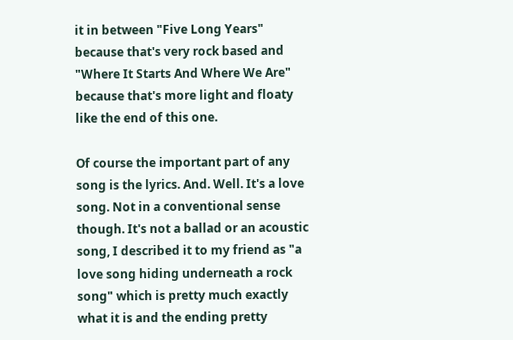it in between "Five Long Years" because that's very rock based and "Where It Starts And Where We Are" because that's more light and floaty like the end of this one.

Of course the important part of any song is the lyrics. And. Well. It's a love song. Not in a conventional sense though. It's not a ballad or an acoustic song, I described it to my friend as "a love song hiding underneath a rock song" which is pretty much exactly what it is and the ending pretty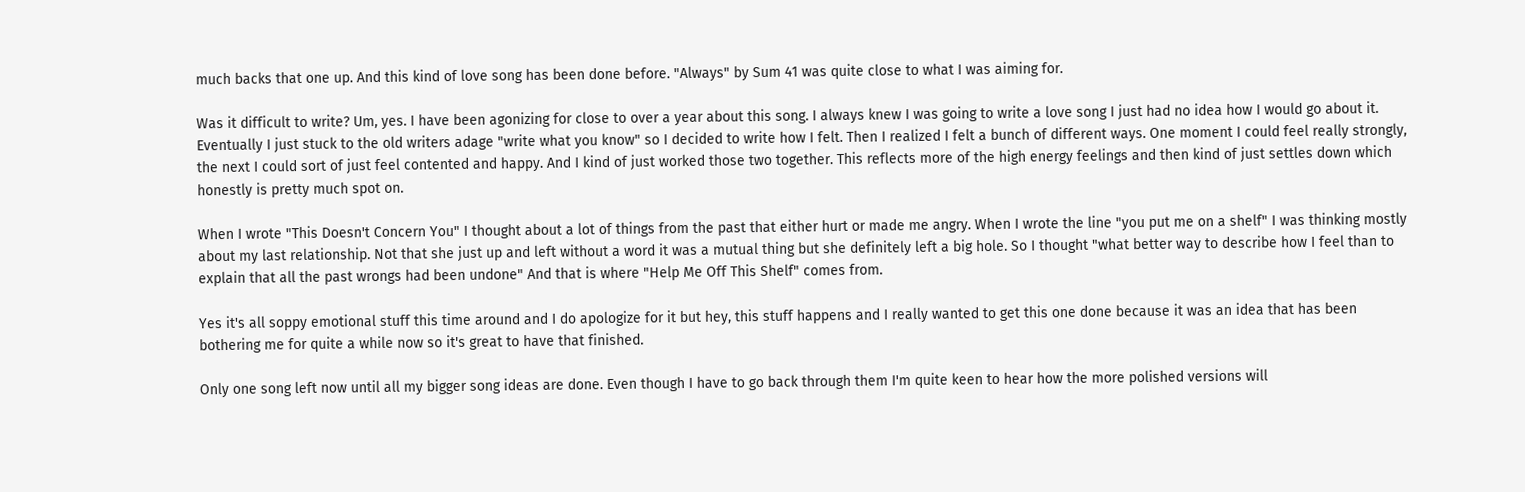much backs that one up. And this kind of love song has been done before. "Always" by Sum 41 was quite close to what I was aiming for.

Was it difficult to write? Um, yes. I have been agonizing for close to over a year about this song. I always knew I was going to write a love song I just had no idea how I would go about it. Eventually I just stuck to the old writers adage "write what you know" so I decided to write how I felt. Then I realized I felt a bunch of different ways. One moment I could feel really strongly, the next I could sort of just feel contented and happy. And I kind of just worked those two together. This reflects more of the high energy feelings and then kind of just settles down which honestly is pretty much spot on.

When I wrote "This Doesn't Concern You" I thought about a lot of things from the past that either hurt or made me angry. When I wrote the line "you put me on a shelf" I was thinking mostly about my last relationship. Not that she just up and left without a word it was a mutual thing but she definitely left a big hole. So I thought "what better way to describe how I feel than to explain that all the past wrongs had been undone" And that is where "Help Me Off This Shelf" comes from.

Yes it's all soppy emotional stuff this time around and I do apologize for it but hey, this stuff happens and I really wanted to get this one done because it was an idea that has been bothering me for quite a while now so it's great to have that finished.

Only one song left now until all my bigger song ideas are done. Even though I have to go back through them I'm quite keen to hear how the more polished versions will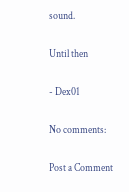sound.

Until then

- Dex01

No comments:

Post a Comment